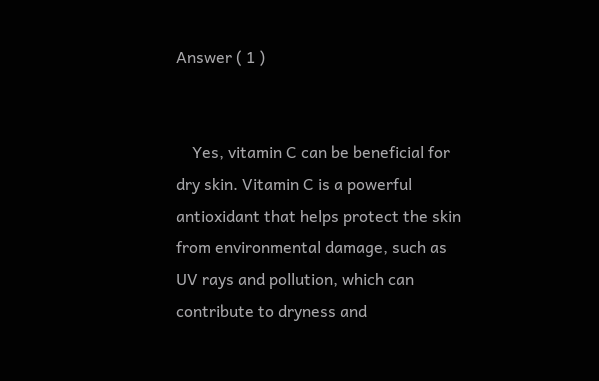Answer ( 1 )


    Yes, vitamin C can be beneficial for dry skin. Vitamin C is a powerful antioxidant that helps protect the skin from environmental damage, such as UV rays and pollution, which can contribute to dryness and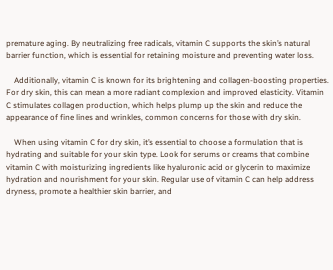premature aging. By neutralizing free radicals, vitamin C supports the skin’s natural barrier function, which is essential for retaining moisture and preventing water loss.

    Additionally, vitamin C is known for its brightening and collagen-boosting properties. For dry skin, this can mean a more radiant complexion and improved elasticity. Vitamin C stimulates collagen production, which helps plump up the skin and reduce the appearance of fine lines and wrinkles, common concerns for those with dry skin.

    When using vitamin C for dry skin, it’s essential to choose a formulation that is hydrating and suitable for your skin type. Look for serums or creams that combine vitamin C with moisturizing ingredients like hyaluronic acid or glycerin to maximize hydration and nourishment for your skin. Regular use of vitamin C can help address dryness, promote a healthier skin barrier, and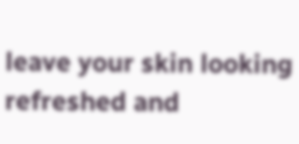leave your skin looking refreshed and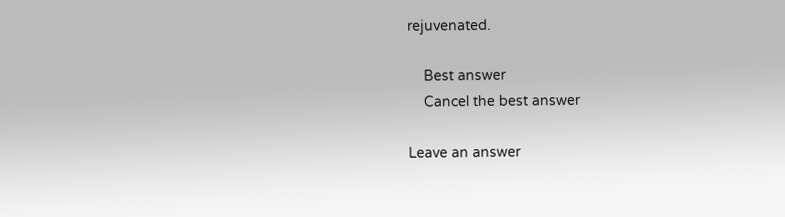rejuvenated.

    Best answer
    Cancel the best answer

Leave an answer